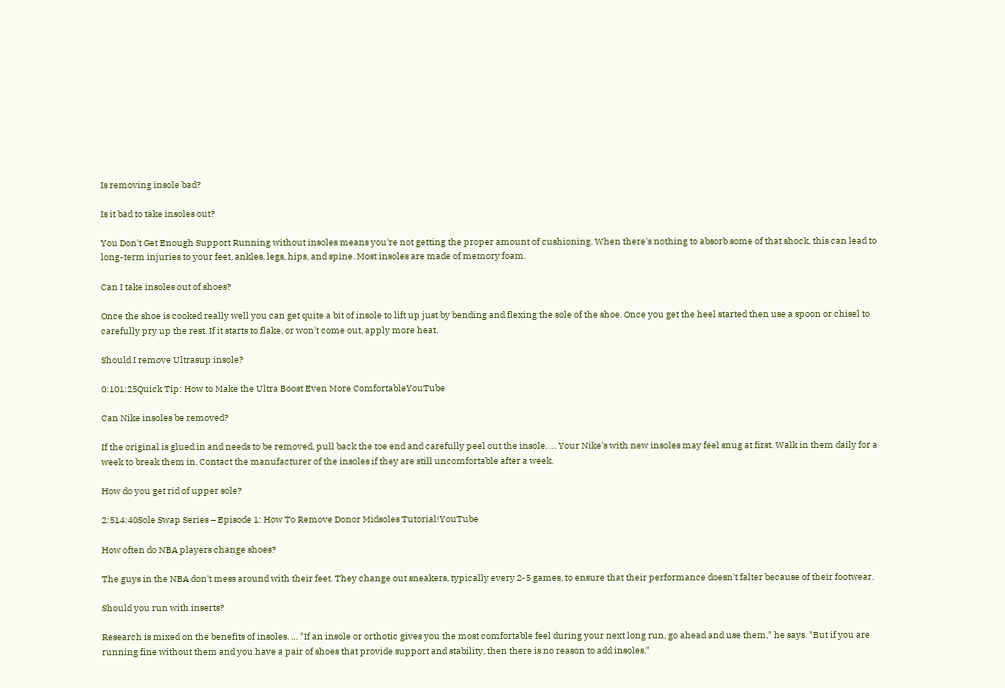Is removing insole bad?

Is it bad to take insoles out?

You Don't Get Enough Support Running without insoles means you're not getting the proper amount of cushioning. When there's nothing to absorb some of that shock, this can lead to long-term injuries to your feet, ankles, legs, hips, and spine. Most insoles are made of memory foam.

Can I take insoles out of shoes?

Once the shoe is cooked really well you can get quite a bit of insole to lift up just by bending and flexing the sole of the shoe. Once you get the heel started then use a spoon or chisel to carefully pry up the rest. If it starts to flake, or won't come out, apply more heat.

Should I remove Ultrasup insole?

0:101:25Quick Tip: How to Make the Ultra Boost Even More ComfortableYouTube

Can Nike insoles be removed?

If the original is glued in and needs to be removed, pull back the toe end and carefully peel out the insole. … Your Nike's with new insoles may feel snug at first. Walk in them daily for a week to break them in. Contact the manufacturer of the insoles if they are still uncomfortable after a week.

How do you get rid of upper sole?

2:514:40Sole Swap Series – Episode 1: How To Remove Donor Midsoles Tutorial!YouTube

How often do NBA players change shoes?

The guys in the NBA don't mess around with their feet. They change out sneakers, typically every 2-5 games, to ensure that their performance doesn't falter because of their footwear.

Should you run with inserts?

Research is mixed on the benefits of insoles. … "If an insole or orthotic gives you the most comfortable feel during your next long run, go ahead and use them," he says. "But if you are running fine without them and you have a pair of shoes that provide support and stability, then there is no reason to add insoles."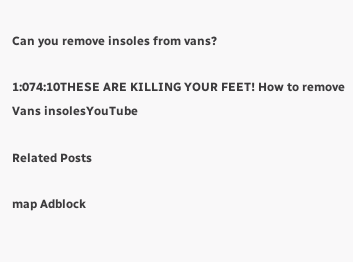Can you remove insoles from vans?

1:074:10THESE ARE KILLING YOUR FEET! How to remove Vans insolesYouTube

Related Posts

map Adblock